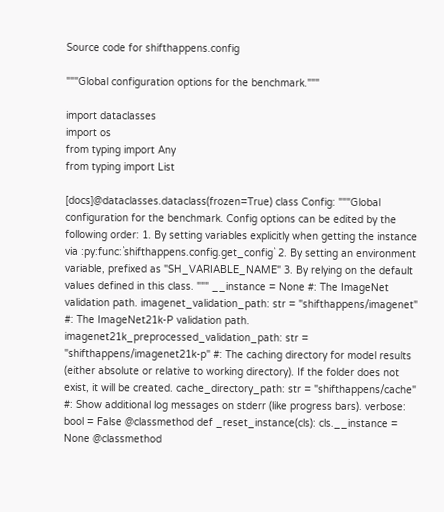Source code for shifthappens.config

"""Global configuration options for the benchmark."""

import dataclasses
import os
from typing import Any
from typing import List

[docs]@dataclasses.dataclass(frozen=True) class Config: """Global configuration for the benchmark. Config options can be edited by the following order: 1. By setting variables explicitly when getting the instance via :py:func:`shifthappens.config.get_config` 2. By setting an environment variable, prefixed as "SH_VARIABLE_NAME" 3. By relying on the default values defined in this class. """ __instance = None #: The ImageNet validation path. imagenet_validation_path: str = "shifthappens/imagenet" #: The ImageNet21k-P validation path. imagenet21k_preprocessed_validation_path: str = "shifthappens/imagenet21k-p" #: The caching directory for model results (either absolute or relative to working directory). If the folder does not exist, it will be created. cache_directory_path: str = "shifthappens/cache" #: Show additional log messages on stderr (like progress bars). verbose: bool = False @classmethod def _reset_instance(cls): cls.__instance = None @classmethod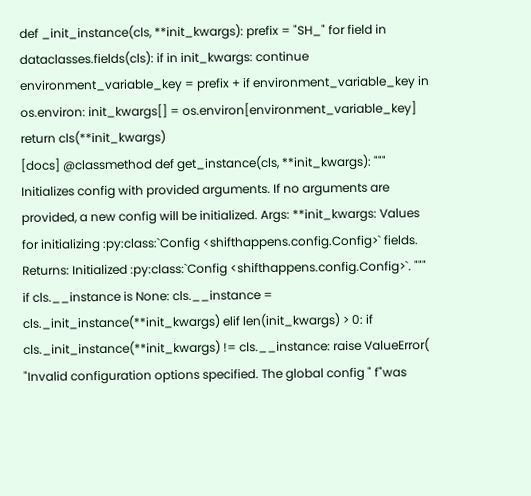def _init_instance(cls, **init_kwargs): prefix = "SH_" for field in dataclasses.fields(cls): if in init_kwargs: continue environment_variable_key = prefix + if environment_variable_key in os.environ: init_kwargs[] = os.environ[environment_variable_key] return cls(**init_kwargs)
[docs] @classmethod def get_instance(cls, **init_kwargs): """ Initializes config with provided arguments. If no arguments are provided, a new config will be initialized. Args: **init_kwargs: Values for initializing :py:class:`Config <shifthappens.config.Config>` fields. Returns: Initialized :py:class:`Config <shifthappens.config.Config>`. """ if cls.__instance is None: cls.__instance = cls._init_instance(**init_kwargs) elif len(init_kwargs) > 0: if cls._init_instance(**init_kwargs) != cls.__instance: raise ValueError( "Invalid configuration options specified. The global config " f"was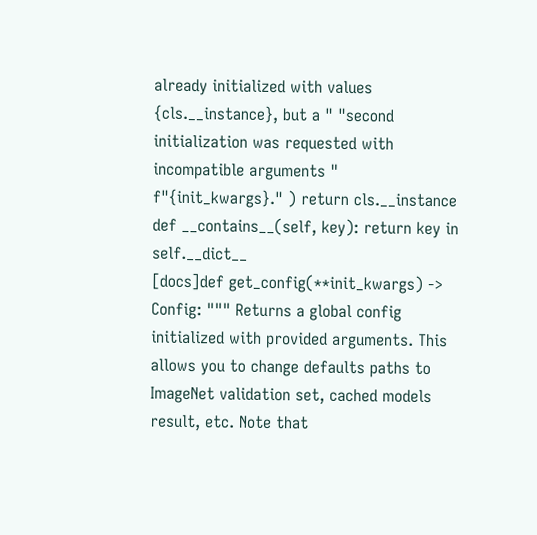already initialized with values {cls.__instance}, but a " "second initialization was requested with incompatible arguments " f"{init_kwargs}." ) return cls.__instance
def __contains__(self, key): return key in self.__dict__
[docs]def get_config(**init_kwargs) -> Config: """ Returns a global config initialized with provided arguments. This allows you to change defaults paths to ImageNet validation set, cached models result, etc. Note that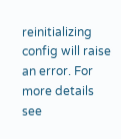reinitializing config will raise an error. For more details see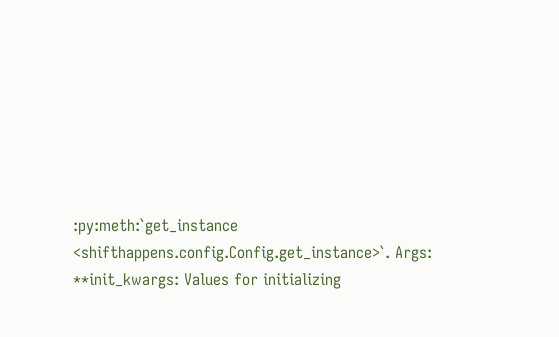:py:meth:`get_instance <shifthappens.config.Config.get_instance>`. Args: **init_kwargs: Values for initializing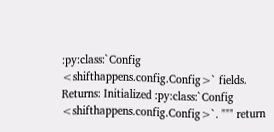:py:class:`Config <shifthappens.config.Config>` fields. Returns: Initialized :py:class:`Config <shifthappens.config.Config>`. """ return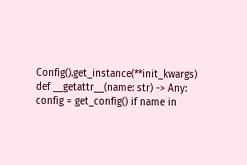Config().get_instance(**init_kwargs)
def __getattr__(name: str) -> Any: config = get_config() if name in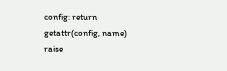config: return getattr(config, name) raise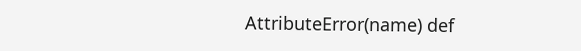AttributeError(name) def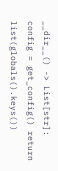__dir__() -> List[str]: config = get_config() return list(globals().keys())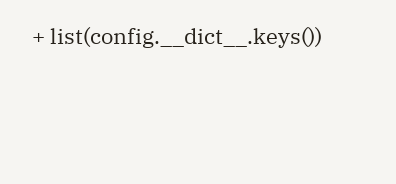+ list(config.__dict__.keys())